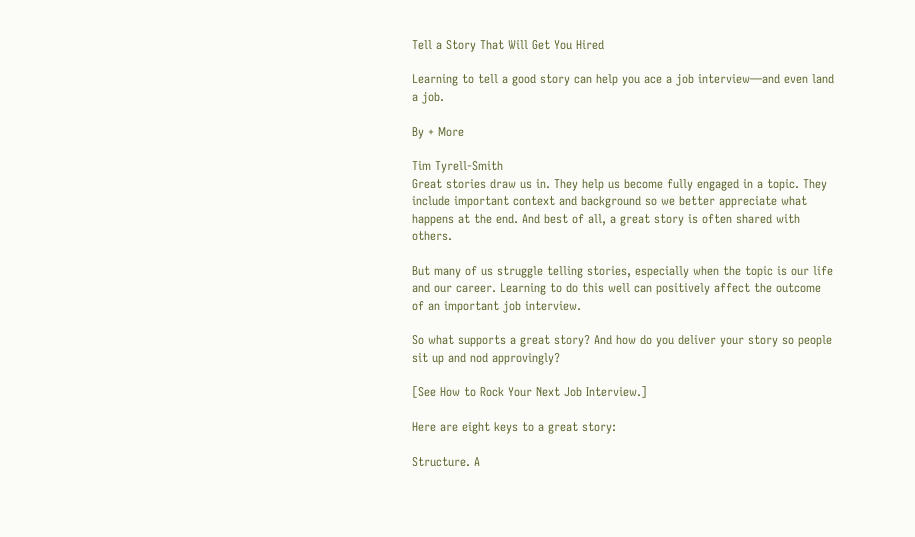Tell a Story That Will Get You Hired

Learning to tell a good story can help you ace a job interview—and even land a job.

By + More

Tim Tyrell-Smith
Great stories draw us in. They help us become fully engaged in a topic. They include important context and background so we better appreciate what happens at the end. And best of all, a great story is often shared with others.

But many of us struggle telling stories, especially when the topic is our life and our career. Learning to do this well can positively affect the outcome of an important job interview.

So what supports a great story? And how do you deliver your story so people sit up and nod approvingly?

[See How to Rock Your Next Job Interview.]

Here are eight keys to a great story:

Structure. A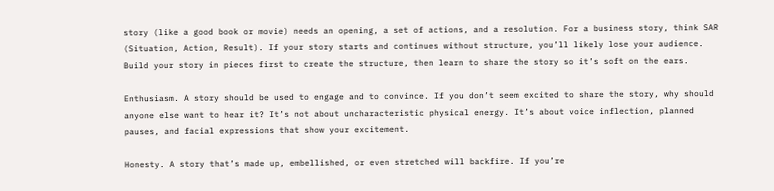story (like a good book or movie) needs an opening, a set of actions, and a resolution. For a business story, think SAR (Situation, Action, Result). If your story starts and continues without structure, you’ll likely lose your audience. Build your story in pieces first to create the structure, then learn to share the story so it’s soft on the ears.

Enthusiasm. A story should be used to engage and to convince. If you don’t seem excited to share the story, why should anyone else want to hear it? It’s not about uncharacteristic physical energy. It’s about voice inflection, planned pauses, and facial expressions that show your excitement.

Honesty. A story that’s made up, embellished, or even stretched will backfire. If you’re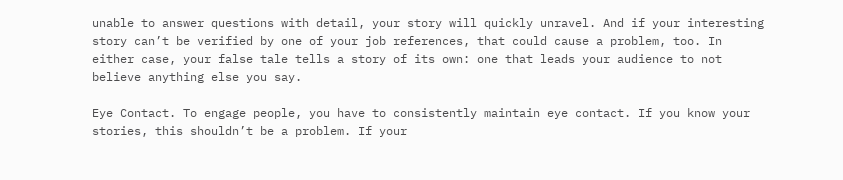unable to answer questions with detail, your story will quickly unravel. And if your interesting story can’t be verified by one of your job references, that could cause a problem, too. In either case, your false tale tells a story of its own: one that leads your audience to not believe anything else you say.

Eye Contact. To engage people, you have to consistently maintain eye contact. If you know your stories, this shouldn’t be a problem. If your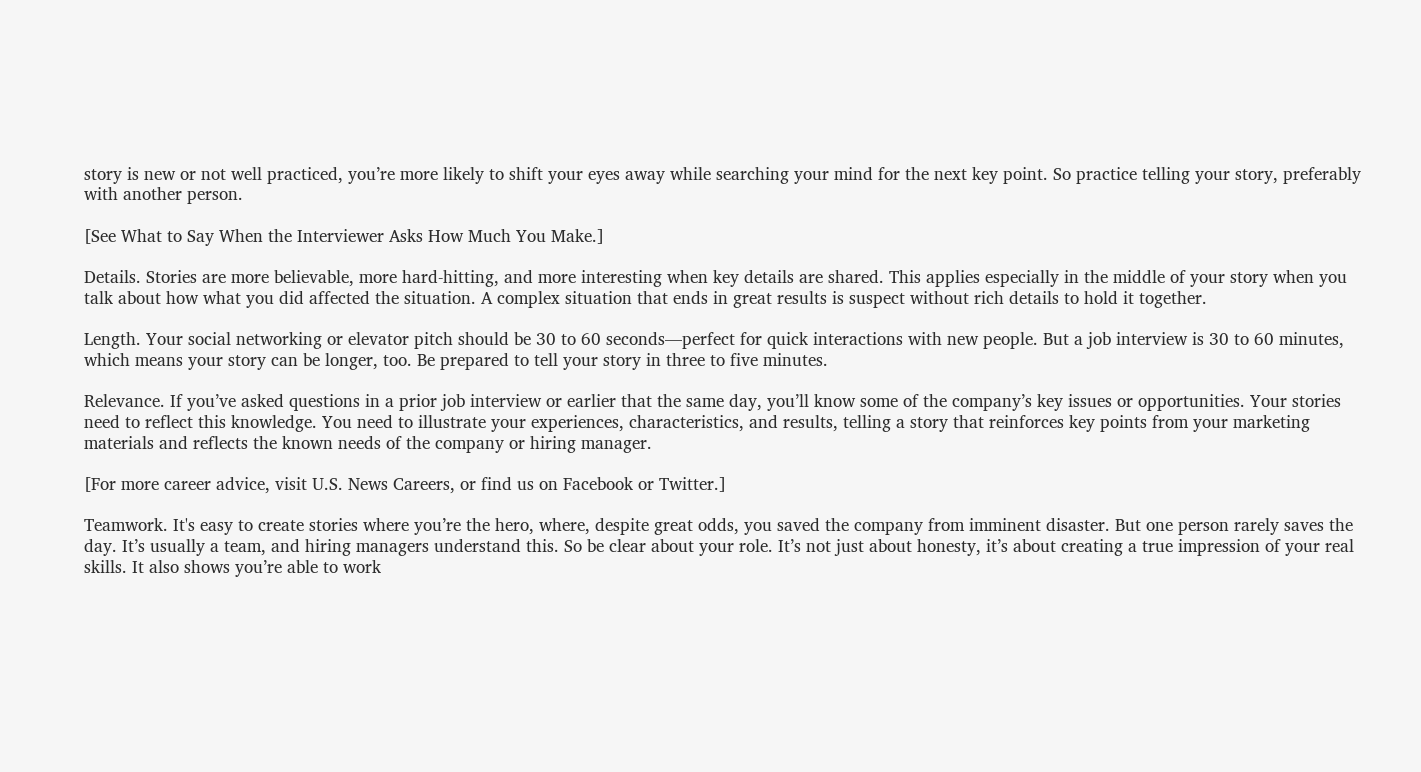story is new or not well practiced, you’re more likely to shift your eyes away while searching your mind for the next key point. So practice telling your story, preferably with another person.

[See What to Say When the Interviewer Asks How Much You Make.]

Details. Stories are more believable, more hard-hitting, and more interesting when key details are shared. This applies especially in the middle of your story when you talk about how what you did affected the situation. A complex situation that ends in great results is suspect without rich details to hold it together.

Length. Your social networking or elevator pitch should be 30 to 60 seconds—perfect for quick interactions with new people. But a job interview is 30 to 60 minutes, which means your story can be longer, too. Be prepared to tell your story in three to five minutes.

Relevance. If you’ve asked questions in a prior job interview or earlier that the same day, you’ll know some of the company’s key issues or opportunities. Your stories need to reflect this knowledge. You need to illustrate your experiences, characteristics, and results, telling a story that reinforces key points from your marketing materials and reflects the known needs of the company or hiring manager.

[For more career advice, visit U.S. News Careers, or find us on Facebook or Twitter.]

Teamwork. It's easy to create stories where you’re the hero, where, despite great odds, you saved the company from imminent disaster. But one person rarely saves the day. It’s usually a team, and hiring managers understand this. So be clear about your role. It’s not just about honesty, it’s about creating a true impression of your real skills. It also shows you’re able to work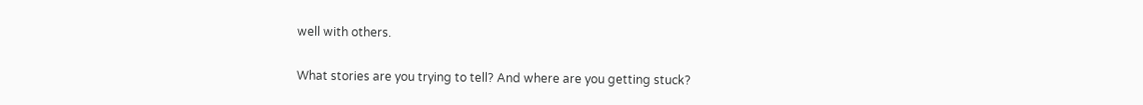well with others.

What stories are you trying to tell? And where are you getting stuck?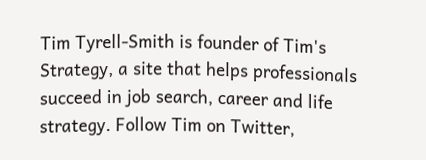Tim Tyrell-Smith is founder of Tim's Strategy, a site that helps professionals succeed in job search, career and life strategy. Follow Tim on Twitter,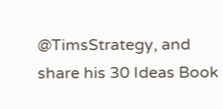@TimsStrategy, and share his 30 Ideas Book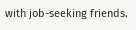with job-seeking friends.